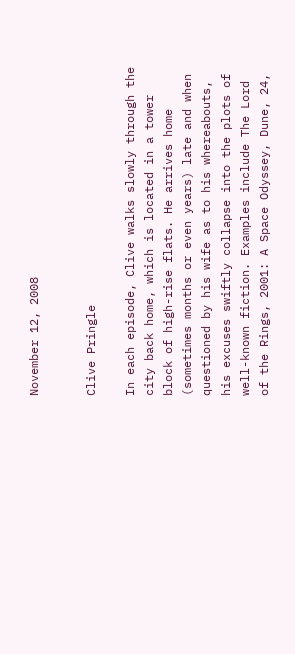November 12, 2008


Clive Pringle

In each episode, Clive walks slowly through the city back home, which is located in a tower block of high-rise flats. He arrives home (sometimes months or even years) late and when questioned by his wife as to his whereabouts, his excuses swiftly collapse into the plots of well-known fiction. Examples include The Lord of the Rings, 2001: A Space Odyssey, Dune, 24,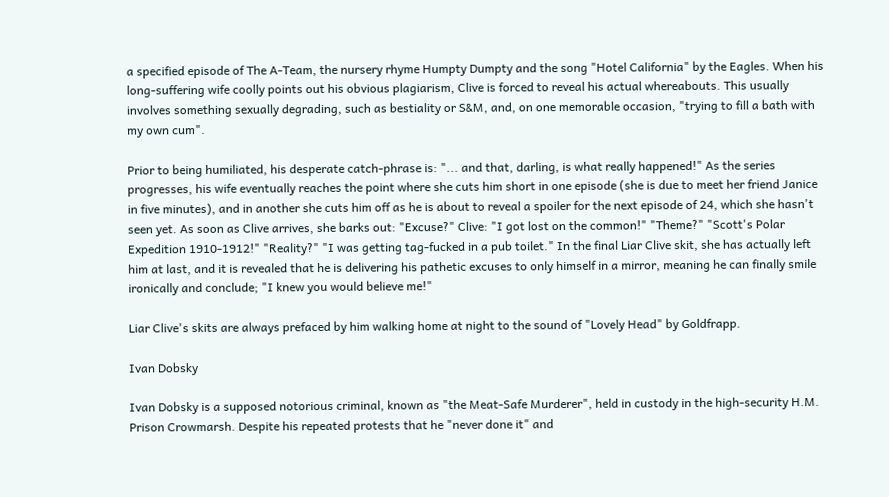a specified episode of The A-Team, the nursery rhyme Humpty Dumpty and the song "Hotel California" by the Eagles. When his long-suffering wife coolly points out his obvious plagiarism, Clive is forced to reveal his actual whereabouts. This usually involves something sexually degrading, such as bestiality or S&M, and, on one memorable occasion, "trying to fill a bath with my own cum".

Prior to being humiliated, his desperate catch-phrase is: "... and that, darling, is what really happened!" As the series progresses, his wife eventually reaches the point where she cuts him short in one episode (she is due to meet her friend Janice in five minutes), and in another she cuts him off as he is about to reveal a spoiler for the next episode of 24, which she hasn't seen yet. As soon as Clive arrives, she barks out: "Excuse?" Clive: "I got lost on the common!" "Theme?" "Scott's Polar Expedition 1910-1912!" "Reality?" "I was getting tag-fucked in a pub toilet." In the final Liar Clive skit, she has actually left him at last, and it is revealed that he is delivering his pathetic excuses to only himself in a mirror, meaning he can finally smile ironically and conclude; "I knew you would believe me!"

Liar Clive's skits are always prefaced by him walking home at night to the sound of "Lovely Head" by Goldfrapp.

Ivan Dobsky

Ivan Dobsky is a supposed notorious criminal, known as "the Meat-Safe Murderer", held in custody in the high-security H.M. Prison Crowmarsh. Despite his repeated protests that he "never done it" and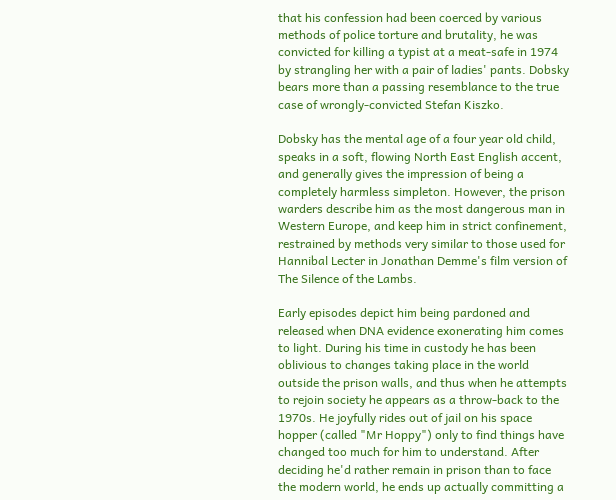that his confession had been coerced by various methods of police torture and brutality, he was convicted for killing a typist at a meat-safe in 1974 by strangling her with a pair of ladies' pants. Dobsky bears more than a passing resemblance to the true case of wrongly-convicted Stefan Kiszko.

Dobsky has the mental age of a four year old child, speaks in a soft, flowing North East English accent, and generally gives the impression of being a completely harmless simpleton. However, the prison warders describe him as the most dangerous man in Western Europe, and keep him in strict confinement, restrained by methods very similar to those used for Hannibal Lecter in Jonathan Demme's film version of The Silence of the Lambs.

Early episodes depict him being pardoned and released when DNA evidence exonerating him comes to light. During his time in custody he has been oblivious to changes taking place in the world outside the prison walls, and thus when he attempts to rejoin society he appears as a throw-back to the 1970s. He joyfully rides out of jail on his space hopper (called "Mr Hoppy") only to find things have changed too much for him to understand. After deciding he'd rather remain in prison than to face the modern world, he ends up actually committing a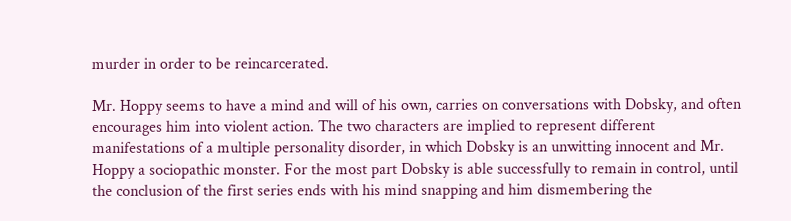murder in order to be reincarcerated.

Mr. Hoppy seems to have a mind and will of his own, carries on conversations with Dobsky, and often encourages him into violent action. The two characters are implied to represent different manifestations of a multiple personality disorder, in which Dobsky is an unwitting innocent and Mr. Hoppy a sociopathic monster. For the most part Dobsky is able successfully to remain in control, until the conclusion of the first series ends with his mind snapping and him dismembering the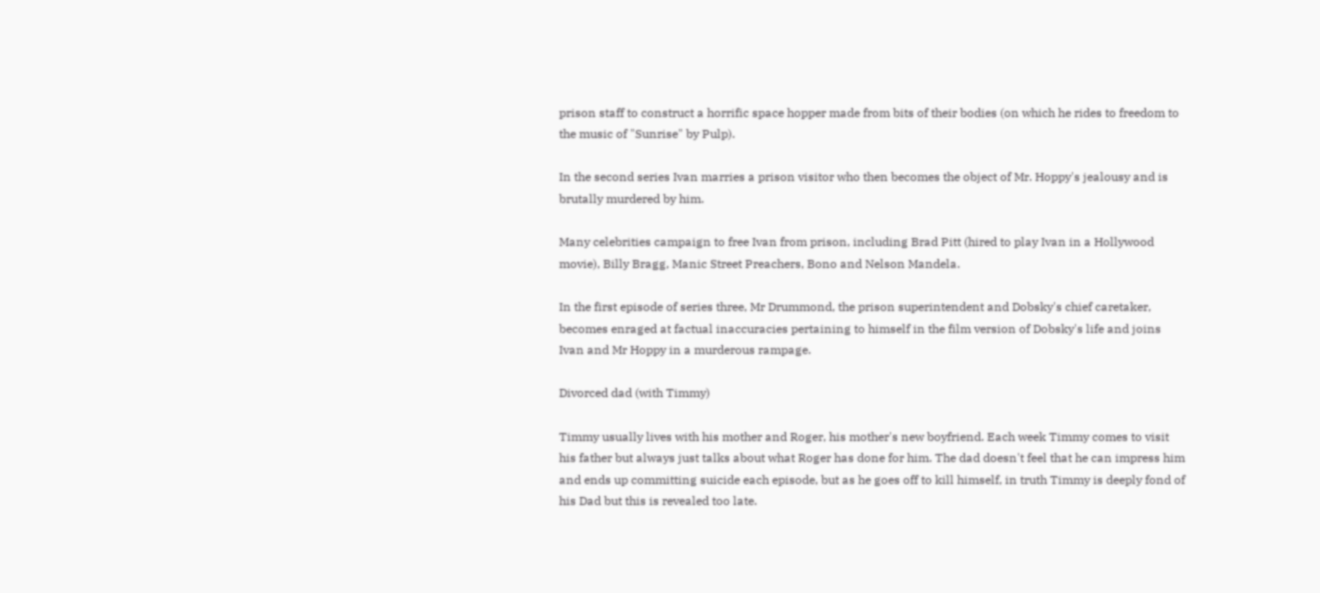prison staff to construct a horrific space hopper made from bits of their bodies (on which he rides to freedom to the music of "Sunrise" by Pulp).

In the second series Ivan marries a prison visitor who then becomes the object of Mr. Hoppy's jealousy and is brutally murdered by him.

Many celebrities campaign to free Ivan from prison, including Brad Pitt (hired to play Ivan in a Hollywood movie), Billy Bragg, Manic Street Preachers, Bono and Nelson Mandela.

In the first episode of series three, Mr Drummond, the prison superintendent and Dobsky's chief caretaker, becomes enraged at factual inaccuracies pertaining to himself in the film version of Dobsky's life and joins Ivan and Mr Hoppy in a murderous rampage.

Divorced dad (with Timmy)

Timmy usually lives with his mother and Roger, his mother's new boyfriend. Each week Timmy comes to visit his father but always just talks about what Roger has done for him. The dad doesn't feel that he can impress him and ends up committing suicide each episode, but as he goes off to kill himself, in truth Timmy is deeply fond of his Dad but this is revealed too late.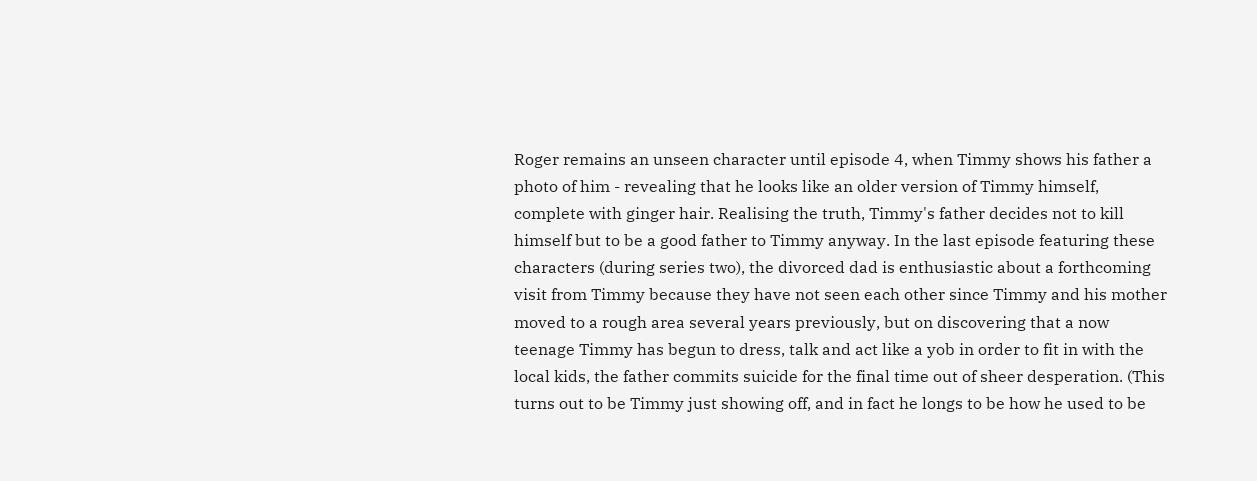Roger remains an unseen character until episode 4, when Timmy shows his father a photo of him - revealing that he looks like an older version of Timmy himself, complete with ginger hair. Realising the truth, Timmy's father decides not to kill himself but to be a good father to Timmy anyway. In the last episode featuring these characters (during series two), the divorced dad is enthusiastic about a forthcoming visit from Timmy because they have not seen each other since Timmy and his mother moved to a rough area several years previously, but on discovering that a now teenage Timmy has begun to dress, talk and act like a yob in order to fit in with the local kids, the father commits suicide for the final time out of sheer desperation. (This turns out to be Timmy just showing off, and in fact he longs to be how he used to be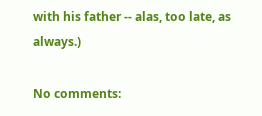with his father -- alas, too late, as always.)

No comments: